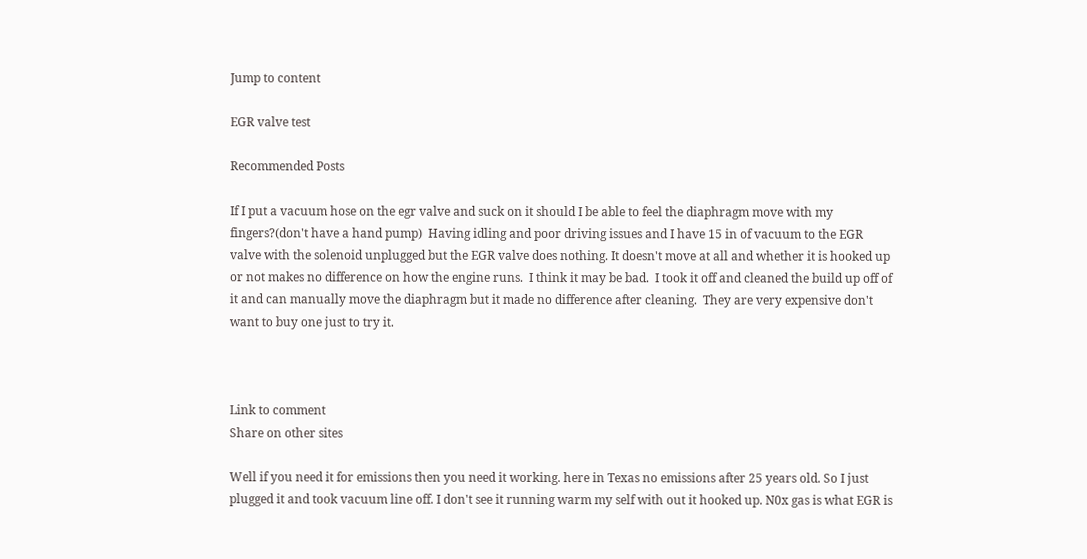Jump to content

EGR valve test

Recommended Posts

If I put a vacuum hose on the egr valve and suck on it should I be able to feel the diaphragm move with my fingers?(don't have a hand pump)  Having idling and poor driving issues and I have 15 in of vacuum to the EGR valve with the solenoid unplugged but the EGR valve does nothing. It doesn't move at all and whether it is hooked up or not makes no difference on how the engine runs.  I think it may be bad.  I took it off and cleaned the build up off of it and can manually move the diaphragm but it made no difference after cleaning.  They are very expensive don't want to buy one just to try it.



Link to comment
Share on other sites

Well if you need it for emissions then you need it working. here in Texas no emissions after 25 years old. So I just plugged it and took vacuum line off. I don't see it running warm my self with out it hooked up. N0x gas is what EGR is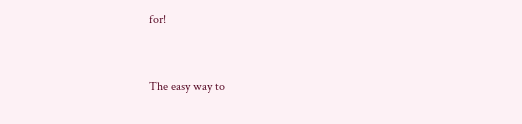for!


The easy way to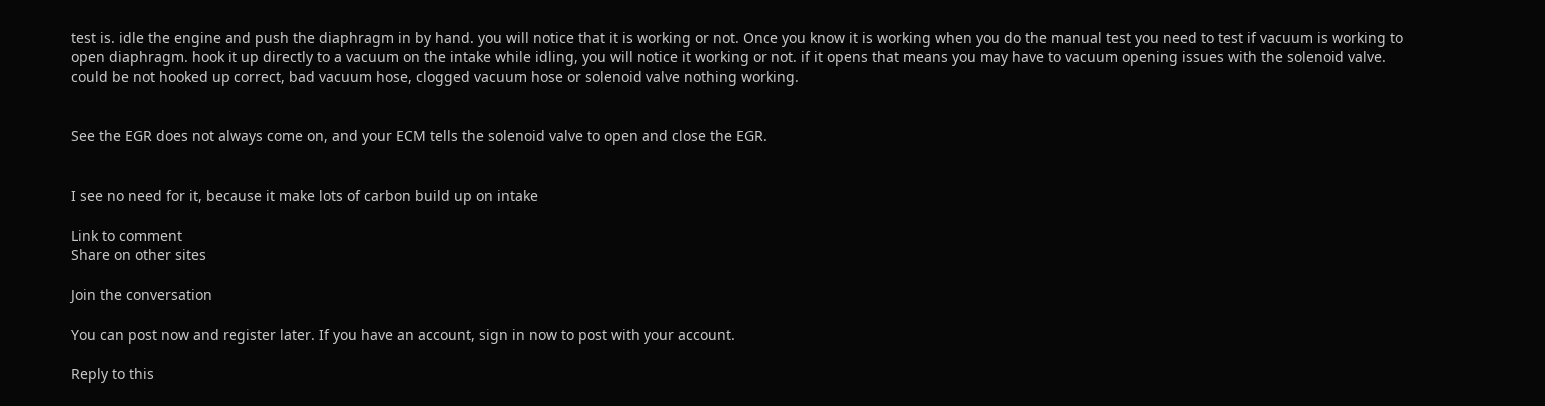test is. idle the engine and push the diaphragm in by hand. you will notice that it is working or not. Once you know it is working when you do the manual test you need to test if vacuum is working to open diaphragm. hook it up directly to a vacuum on the intake while idling, you will notice it working or not. if it opens that means you may have to vacuum opening issues with the solenoid valve. could be not hooked up correct, bad vacuum hose, clogged vacuum hose or solenoid valve nothing working.


See the EGR does not always come on, and your ECM tells the solenoid valve to open and close the EGR.


I see no need for it, because it make lots of carbon build up on intake

Link to comment
Share on other sites

Join the conversation

You can post now and register later. If you have an account, sign in now to post with your account.

Reply to this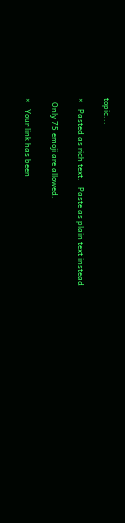topic...

×   Pasted as rich text.   Paste as plain text instead

  Only 75 emoji are allowed.

×   Your link has been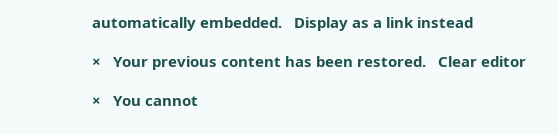automatically embedded.   Display as a link instead

×   Your previous content has been restored.   Clear editor

×   You cannot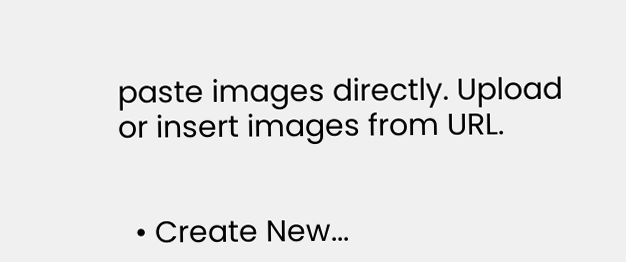paste images directly. Upload or insert images from URL.


  • Create New...